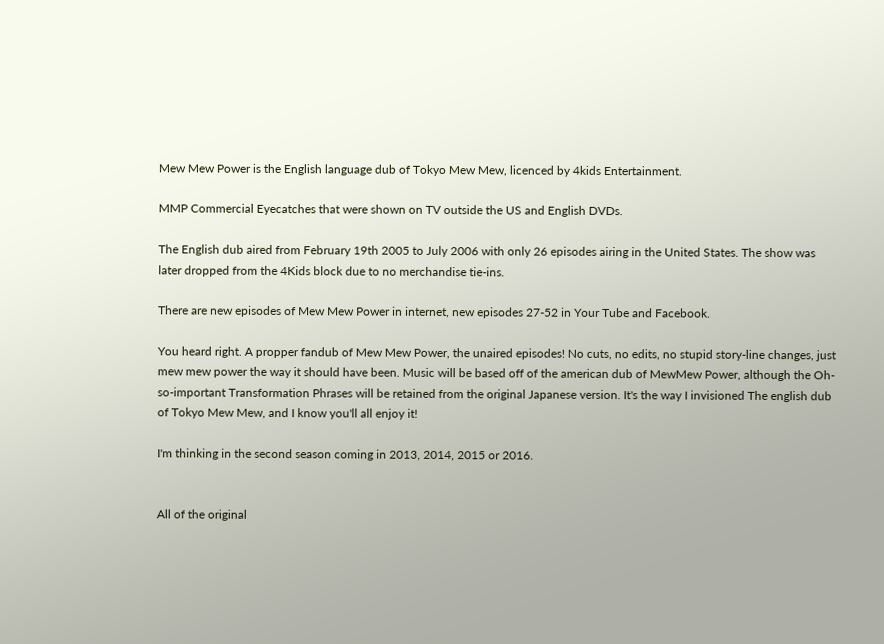Mew Mew Power is the English language dub of Tokyo Mew Mew, licenced by 4kids Entertainment.

MMP Commercial Eyecatches that were shown on TV outside the US and English DVDs.

The English dub aired from February 19th 2005 to July 2006 with only 26 episodes airing in the United States. The show was later dropped from the 4Kids block due to no merchandise tie-ins.

There are new episodes of Mew Mew Power in internet, new episodes 27-52 in Your Tube and Facebook.

You heard right. A propper fandub of Mew Mew Power, the unaired episodes! No cuts, no edits, no stupid story-line changes, just mew mew power the way it should have been. Music will be based off of the american dub of MewMew Power, although the Oh-so-important Transformation Phrases will be retained from the original Japanese version. It's the way I invisioned The english dub of Tokyo Mew Mew, and I know you'll all enjoy it!

I'm thinking in the second season coming in 2013, 2014, 2015 or 2016.


All of the original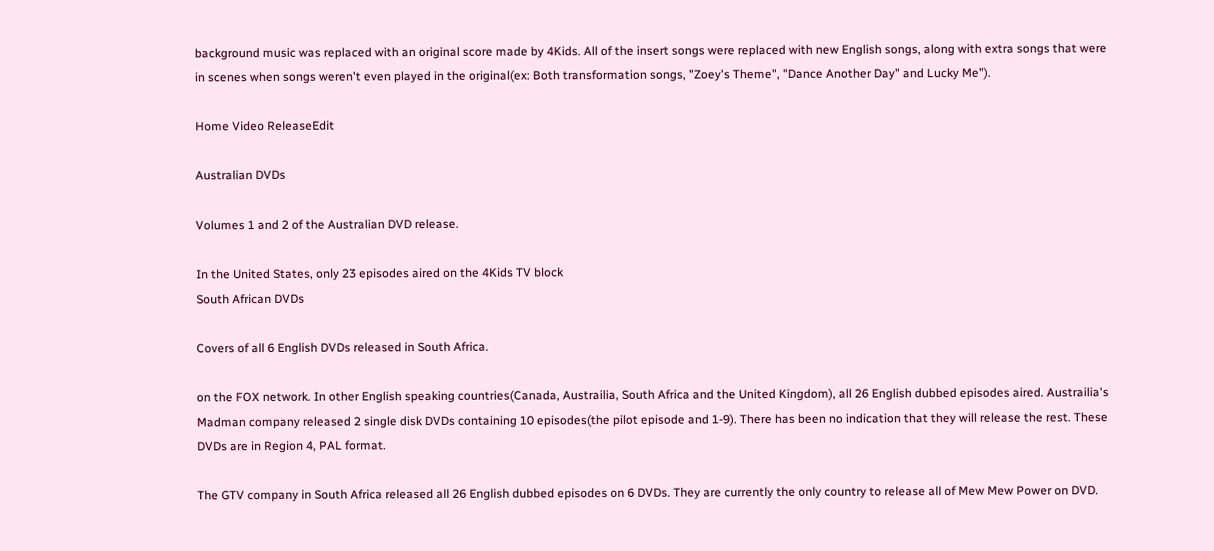background music was replaced with an original score made by 4Kids. All of the insert songs were replaced with new English songs, along with extra songs that were in scenes when songs weren't even played in the original(ex: Both transformation songs, "Zoey's Theme", "Dance Another Day" and Lucky Me").

Home Video ReleaseEdit

Australian DVDs

Volumes 1 and 2 of the Australian DVD release.

In the United States, only 23 episodes aired on the 4Kids TV block
South African DVDs

Covers of all 6 English DVDs released in South Africa.

on the FOX network. In other English speaking countries(Canada, Austrailia, South Africa and the United Kingdom), all 26 English dubbed episodes aired. Austrailia's Madman company released 2 single disk DVDs containing 10 episodes(the pilot episode and 1-9). There has been no indication that they will release the rest. These DVDs are in Region 4, PAL format.

The GTV company in South Africa released all 26 English dubbed episodes on 6 DVDs. They are currently the only country to release all of Mew Mew Power on DVD.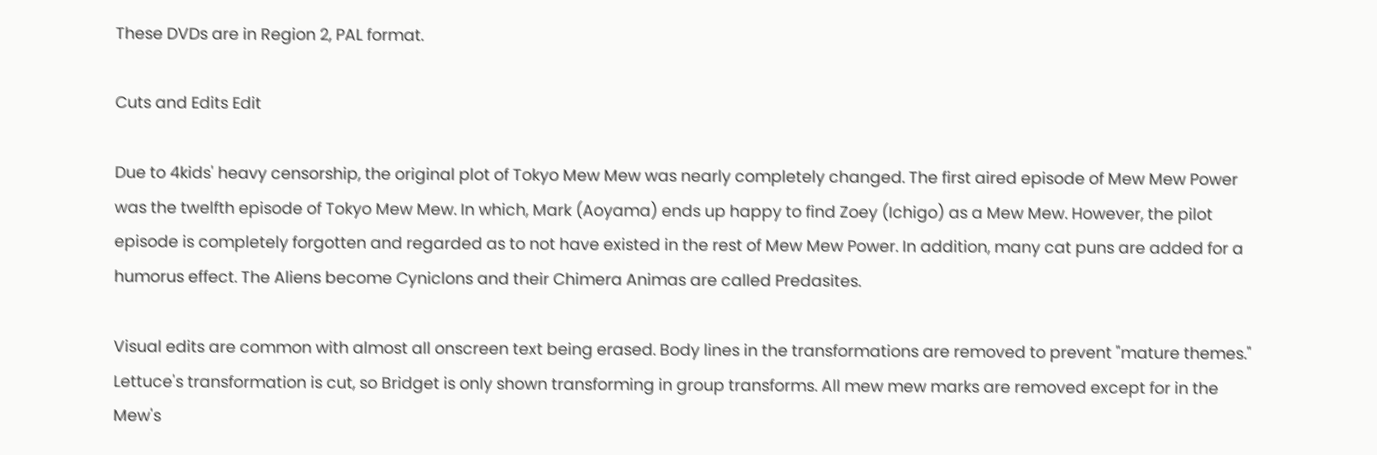These DVDs are in Region 2, PAL format.

Cuts and Edits Edit

Due to 4kids' heavy censorship, the original plot of Tokyo Mew Mew was nearly completely changed. The first aired episode of Mew Mew Power was the twelfth episode of Tokyo Mew Mew. In which, Mark (Aoyama) ends up happy to find Zoey (Ichigo) as a Mew Mew. However, the pilot episode is completely forgotten and regarded as to not have existed in the rest of Mew Mew Power. In addition, many cat puns are added for a humorus effect. The Aliens become Cyniclons and their Chimera Animas are called Predasites.

Visual edits are common with almost all onscreen text being erased. Body lines in the transformations are removed to prevent "mature themes." Lettuce's transformation is cut, so Bridget is only shown transforming in group transforms. All mew mew marks are removed except for in the Mew's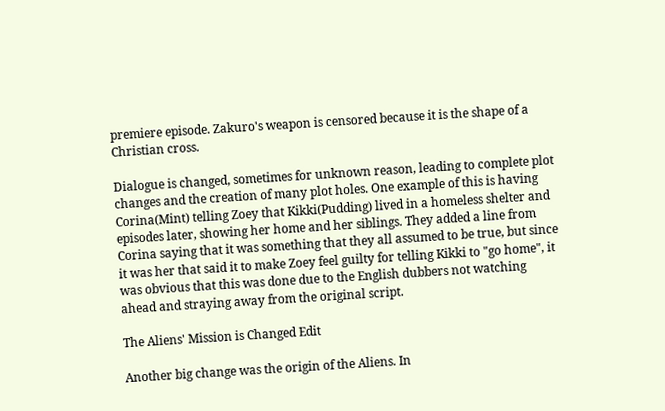premiere episode. Zakuro's weapon is censored because it is the shape of a Christian cross.

Dialogue is changed, sometimes for unknown reason, leading to complete plot changes and the creation of many plot holes. One example of this is having Corina(Mint) telling Zoey that Kikki(Pudding) lived in a homeless shelter and episodes later, showing her home and her siblings. They added a line from Corina saying that it was something that they all assumed to be true, but since it was her that said it to make Zoey feel guilty for telling Kikki to "go home", it was obvious that this was done due to the English dubbers not watching ahead and straying away from the original script.

The Aliens' Mission is Changed Edit

Another big change was the origin of the Aliens. In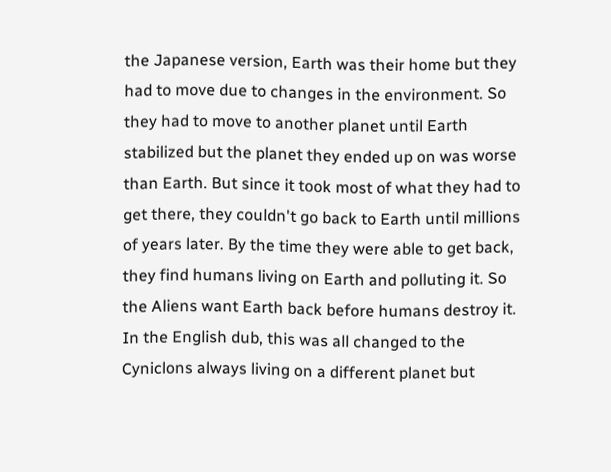the Japanese version, Earth was their home but they had to move due to changes in the environment. So they had to move to another planet until Earth stabilized but the planet they ended up on was worse than Earth. But since it took most of what they had to get there, they couldn't go back to Earth until millions of years later. By the time they were able to get back, they find humans living on Earth and polluting it. So the Aliens want Earth back before humans destroy it. In the English dub, this was all changed to the Cyniclons always living on a different planet but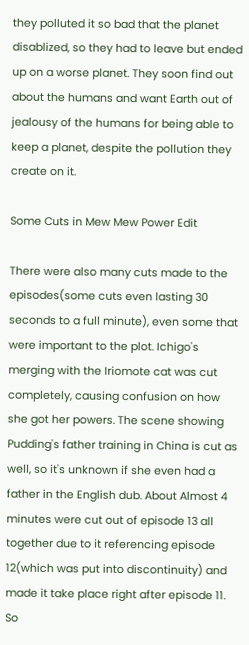they polluted it so bad that the planet disablized, so they had to leave but ended up on a worse planet. They soon find out about the humans and want Earth out of jealousy of the humans for being able to keep a planet, despite the pollution they create on it.

Some Cuts in Mew Mew Power Edit

There were also many cuts made to the episodes(some cuts even lasting 30 seconds to a full minute), even some that were important to the plot. Ichigo's merging with the Iriomote cat was cut completely, causing confusion on how she got her powers. The scene showing Pudding's father training in China is cut as well, so it's unknown if she even had a father in the English dub. About Almost 4 minutes were cut out of episode 13 all together due to it referencing episode 12(which was put into discontinuity) and made it take place right after episode 11. So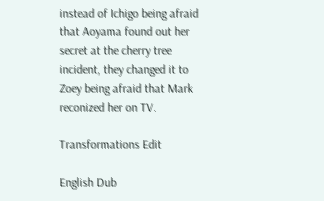instead of Ichigo being afraid that Aoyama found out her secret at the cherry tree incident, they changed it to Zoey being afraid that Mark reconized her on TV.

Transformations Edit

English Dub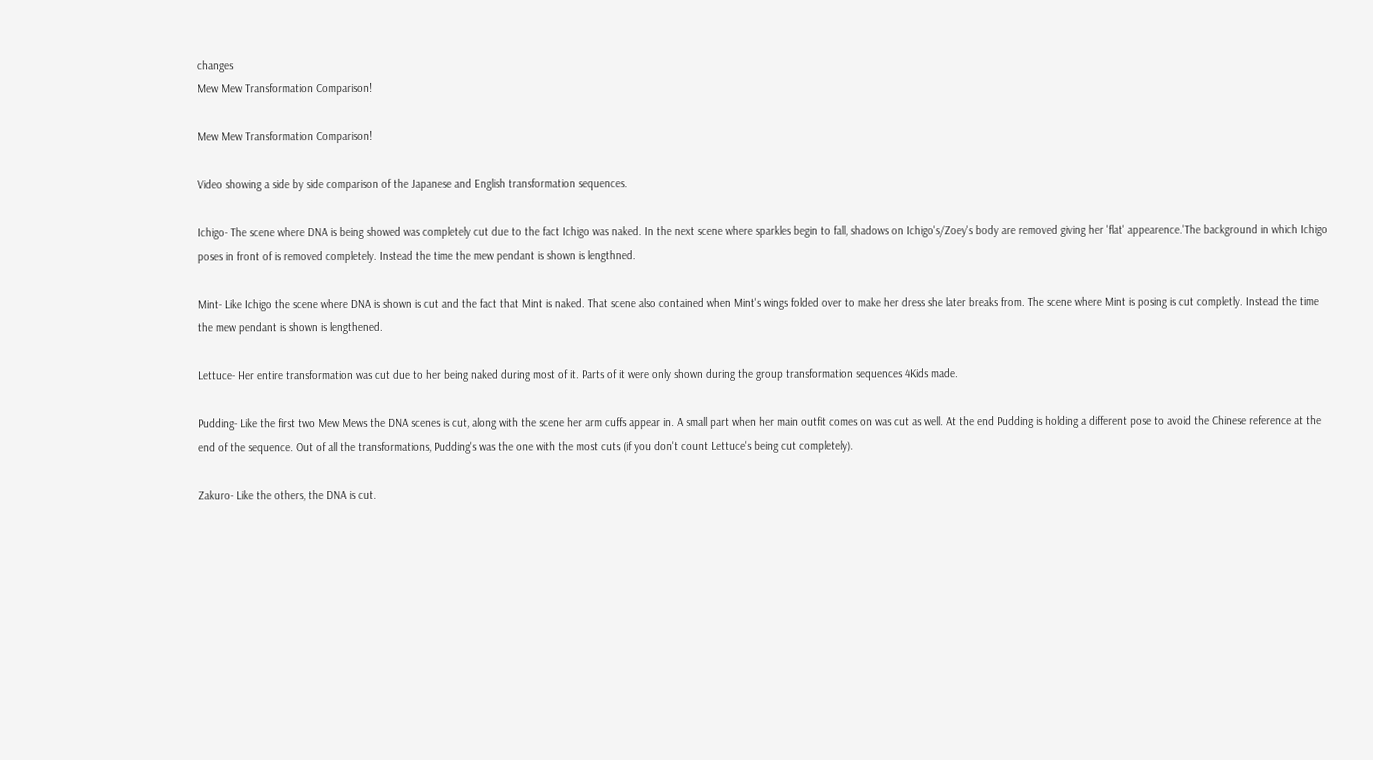changes
Mew Mew Transformation Comparison!

Mew Mew Transformation Comparison!

Video showing a side by side comparison of the Japanese and English transformation sequences.

Ichigo- The scene where DNA is being showed was completely cut due to the fact Ichigo was naked. In the next scene where sparkles begin to fall, shadows on Ichigo's/Zoey's body are removed giving her 'flat' appearence.'The background in which Ichigo poses in front of is removed completely. Instead the time the mew pendant is shown is lengthned.

Mint- Like Ichigo the scene where DNA is shown is cut and the fact that Mint is naked. That scene also contained when Mint's wings folded over to make her dress she later breaks from. The scene where Mint is posing is cut completly. Instead the time the mew pendant is shown is lengthened.

Lettuce- Her entire transformation was cut due to her being naked during most of it. Parts of it were only shown during the group transformation sequences 4Kids made.

Pudding- Like the first two Mew Mews the DNA scenes is cut, along with the scene her arm cuffs appear in. A small part when her main outfit comes on was cut as well. At the end Pudding is holding a different pose to avoid the Chinese reference at the end of the sequence. Out of all the transformations, Pudding's was the one with the most cuts (if you don't count Lettuce's being cut completely).

Zakuro- Like the others, the DNA is cut.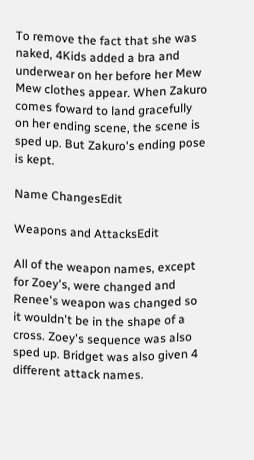To remove the fact that she was naked, 4Kids added a bra and underwear on her before her Mew Mew clothes appear. When Zakuro comes foward to land gracefully on her ending scene, the scene is sped up. But Zakuro's ending pose is kept.

Name ChangesEdit

Weapons and AttacksEdit

All of the weapon names, except for Zoey's, were changed and Renee's weapon was changed so it wouldn't be in the shape of a cross. Zoey's sequence was also sped up. Bridget was also given 4 different attack names.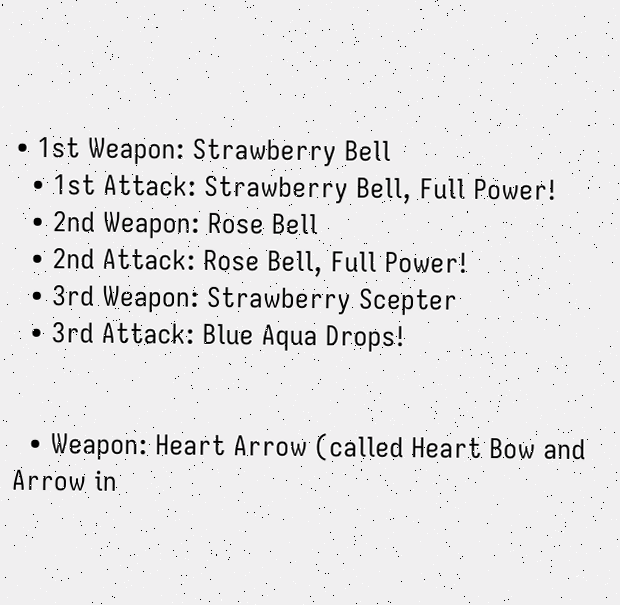• 1st Weapon: Strawberry Bell
  • 1st Attack: Strawberry Bell, Full Power!
  • 2nd Weapon: Rose Bell
  • 2nd Attack: Rose Bell, Full Power!
  • 3rd Weapon: Strawberry Scepter
  • 3rd Attack: Blue Aqua Drops!


  • Weapon: Heart Arrow (called Heart Bow and Arrow in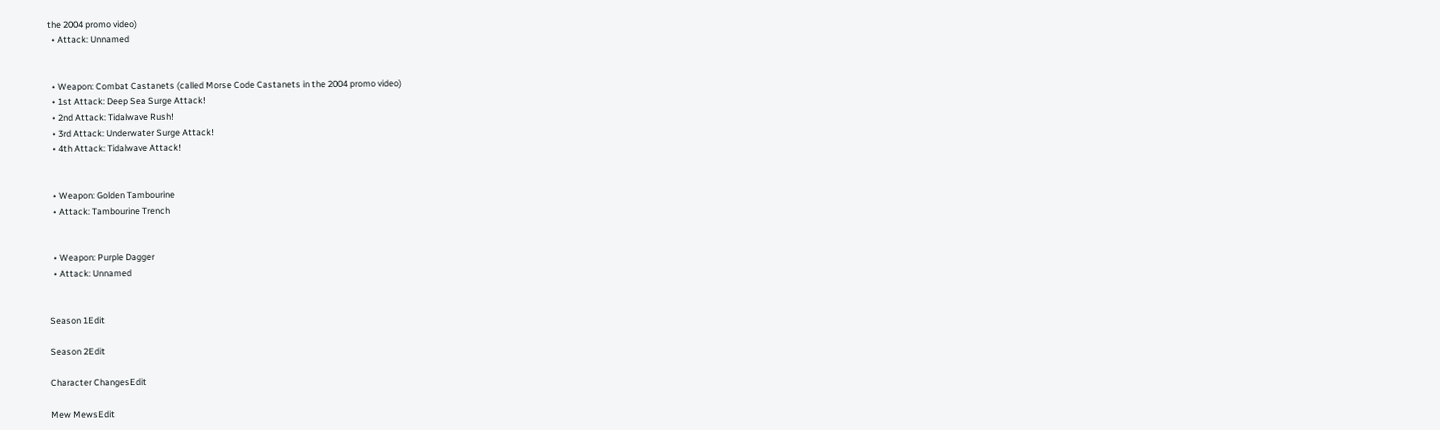the 2004 promo video)
  • Attack: Unnamed


  • Weapon: Combat Castanets (called Morse Code Castanets in the 2004 promo video)
  • 1st Attack: Deep Sea Surge Attack!
  • 2nd Attack: Tidalwave Rush!
  • 3rd Attack: Underwater Surge Attack!
  • 4th Attack: Tidalwave Attack!


  • Weapon: Golden Tambourine
  • Attack: Tambourine Trench


  • Weapon: Purple Dagger
  • Attack: Unnamed


Season 1Edit

Season 2Edit

Character ChangesEdit

Mew MewsEdit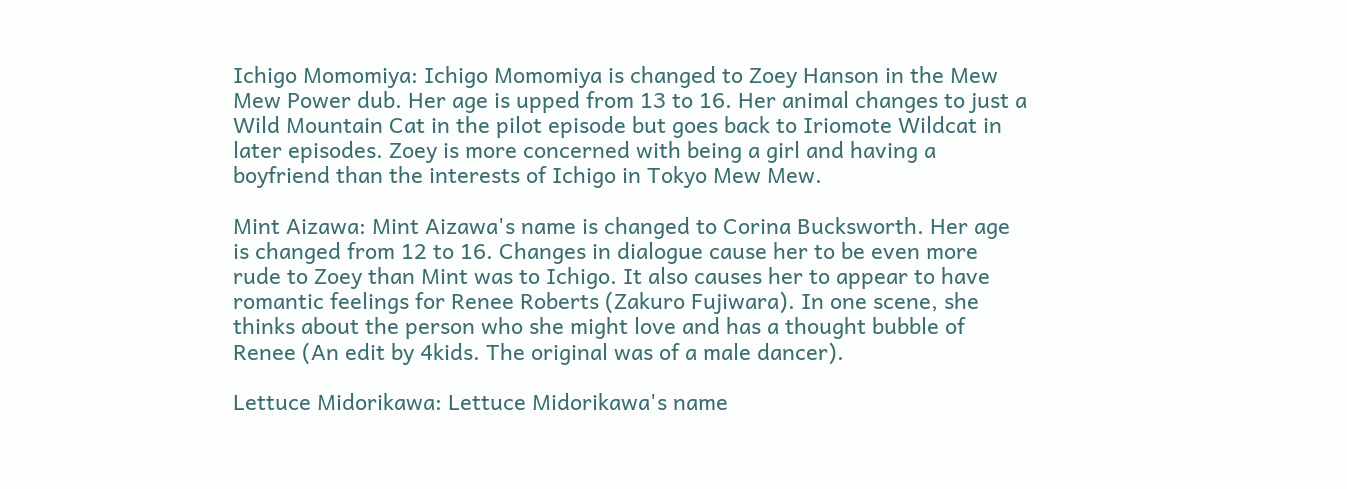Ichigo Momomiya: Ichigo Momomiya is changed to Zoey Hanson in the Mew Mew Power dub. Her age is upped from 13 to 16. Her animal changes to just a Wild Mountain Cat in the pilot episode but goes back to Iriomote Wildcat in later episodes. Zoey is more concerned with being a girl and having a boyfriend than the interests of Ichigo in Tokyo Mew Mew.

Mint Aizawa: Mint Aizawa's name is changed to Corina Bucksworth. Her age is changed from 12 to 16. Changes in dialogue cause her to be even more rude to Zoey than Mint was to Ichigo. It also causes her to appear to have romantic feelings for Renee Roberts (Zakuro Fujiwara). In one scene, she thinks about the person who she might love and has a thought bubble of Renee (An edit by 4kids. The original was of a male dancer).

Lettuce Midorikawa: Lettuce Midorikawa's name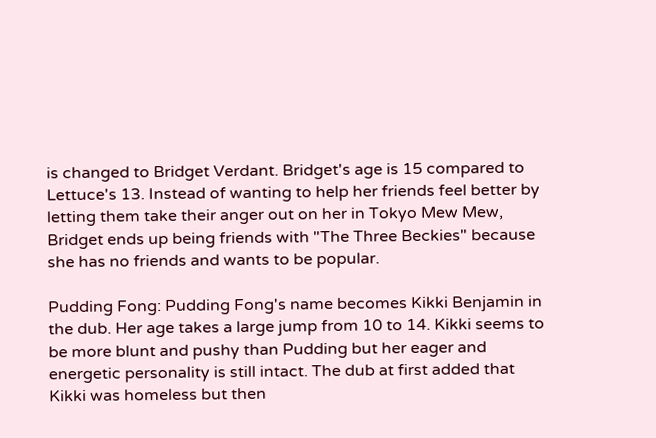is changed to Bridget Verdant. Bridget's age is 15 compared to Lettuce's 13. Instead of wanting to help her friends feel better by letting them take their anger out on her in Tokyo Mew Mew, Bridget ends up being friends with "The Three Beckies" because she has no friends and wants to be popular.

Pudding Fong: Pudding Fong's name becomes Kikki Benjamin in the dub. Her age takes a large jump from 10 to 14. Kikki seems to be more blunt and pushy than Pudding but her eager and energetic personality is still intact. The dub at first added that Kikki was homeless but then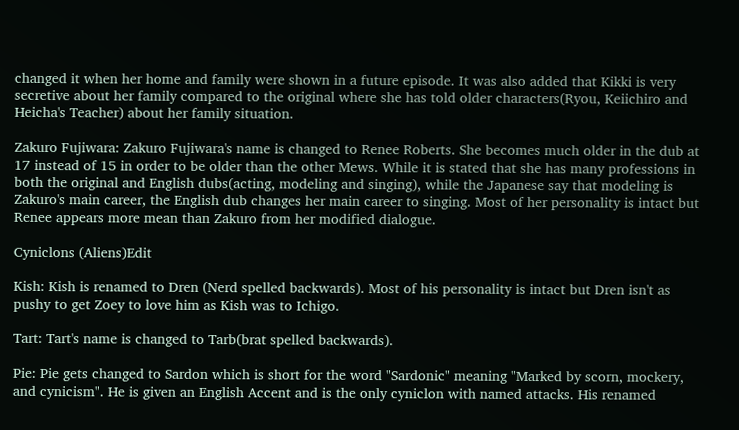changed it when her home and family were shown in a future episode. It was also added that Kikki is very secretive about her family compared to the original where she has told older characters(Ryou, Keiichiro and Heicha's Teacher) about her family situation.

Zakuro Fujiwara: Zakuro Fujiwara's name is changed to Renee Roberts. She becomes much older in the dub at 17 instead of 15 in order to be older than the other Mews. While it is stated that she has many professions in both the original and English dubs(acting, modeling and singing), while the Japanese say that modeling is Zakuro's main career, the English dub changes her main career to singing. Most of her personality is intact but Renee appears more mean than Zakuro from her modified dialogue.

Cyniclons (Aliens)Edit

Kish: Kish is renamed to Dren (Nerd spelled backwards). Most of his personality is intact but Dren isn't as pushy to get Zoey to love him as Kish was to Ichigo.

Tart: Tart's name is changed to Tarb(brat spelled backwards).

Pie: Pie gets changed to Sardon which is short for the word "Sardonic" meaning "Marked by scorn, mockery, and cynicism". He is given an English Accent and is the only cyniclon with named attacks. His renamed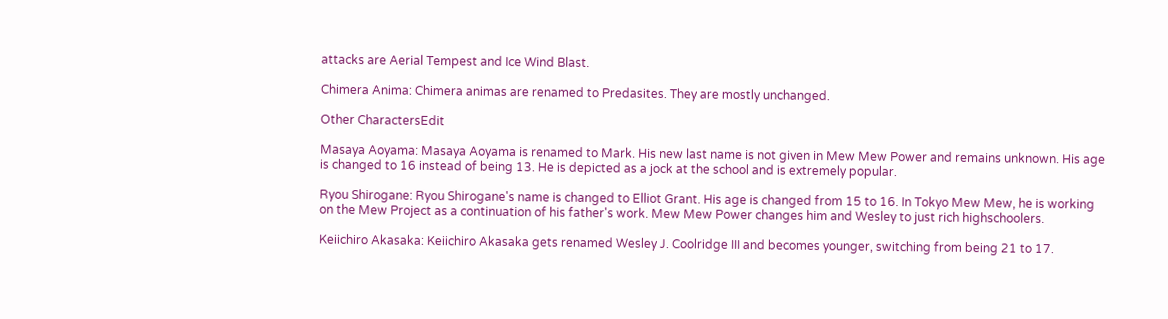attacks are Aerial Tempest and Ice Wind Blast.

Chimera Anima: Chimera animas are renamed to Predasites. They are mostly unchanged.

Other CharactersEdit

Masaya Aoyama: Masaya Aoyama is renamed to Mark. His new last name is not given in Mew Mew Power and remains unknown. His age is changed to 16 instead of being 13. He is depicted as a jock at the school and is extremely popular.

Ryou Shirogane: Ryou Shirogane's name is changed to Elliot Grant. His age is changed from 15 to 16. In Tokyo Mew Mew, he is working on the Mew Project as a continuation of his father's work. Mew Mew Power changes him and Wesley to just rich highschoolers.

Keiichiro Akasaka: Keiichiro Akasaka gets renamed Wesley J. Coolridge III and becomes younger, switching from being 21 to 17.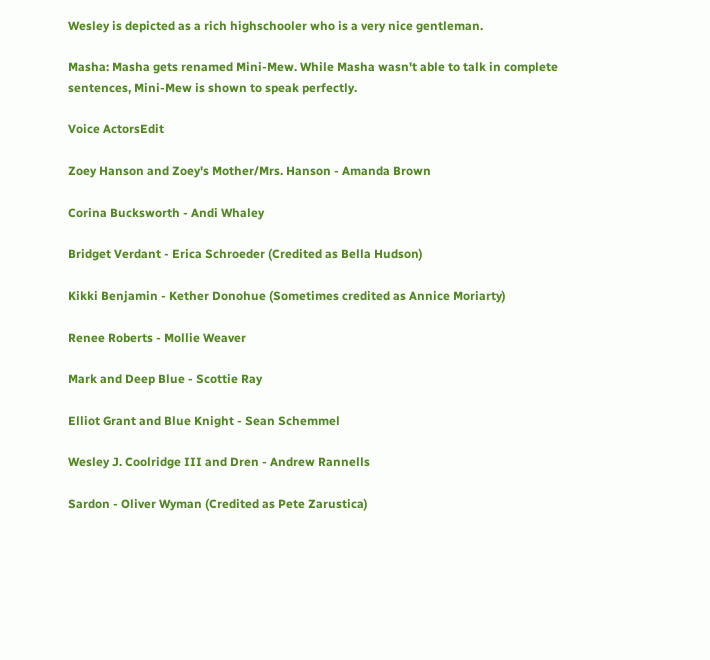Wesley is depicted as a rich highschooler who is a very nice gentleman.

Masha: Masha gets renamed Mini-Mew. While Masha wasn't able to talk in complete sentences, Mini-Mew is shown to speak perfectly.

Voice ActorsEdit

Zoey Hanson and Zoey's Mother/Mrs. Hanson - Amanda Brown

Corina Bucksworth - Andi Whaley

Bridget Verdant - Erica Schroeder (Credited as Bella Hudson)

Kikki Benjamin - Kether Donohue (Sometimes credited as Annice Moriarty)

Renee Roberts - Mollie Weaver

Mark and Deep Blue - Scottie Ray

Elliot Grant and Blue Knight - Sean Schemmel

Wesley J. Coolridge III and Dren - Andrew Rannells

Sardon - Oliver Wyman (Credited as Pete Zarustica)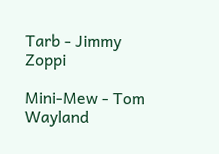Tarb - Jimmy Zoppi

Mini-Mew - Tom Wayland